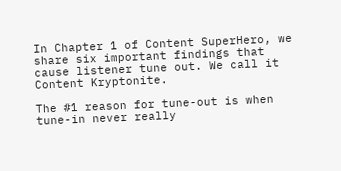In Chapter 1 of Content SuperHero, we share six important findings that cause listener tune out. We call it Content Kryptonite.

The #1 reason for tune-out is when tune-in never really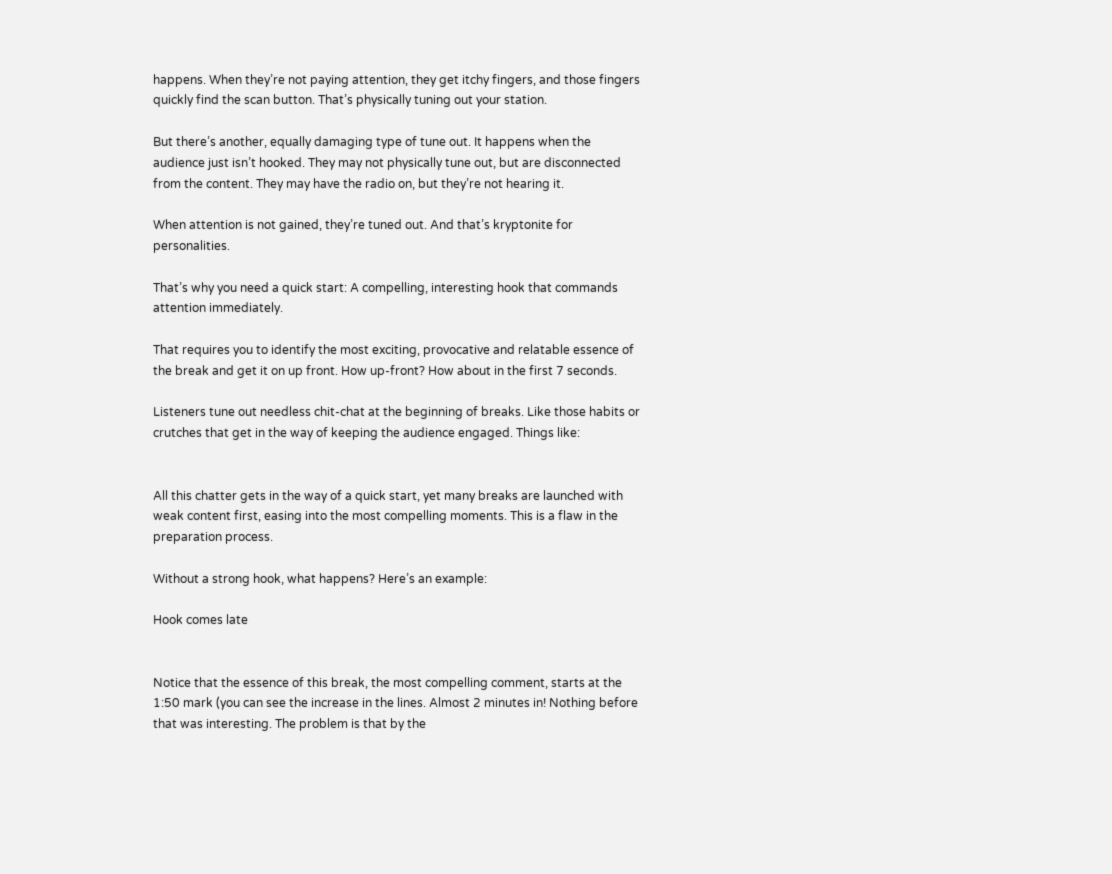happens. When they’re not paying attention, they get itchy fingers, and those fingers quickly find the scan button. That’s physically tuning out your station.

But there’s another, equally damaging type of tune out. It happens when the audience just isn’t hooked. They may not physically tune out, but are disconnected from the content. They may have the radio on, but they’re not hearing it.

When attention is not gained, they’re tuned out. And that’s kryptonite for personalities.

That’s why you need a quick start: A compelling, interesting hook that commands attention immediately.

That requires you to identify the most exciting, provocative and relatable essence of the break and get it on up front. How up-front? How about in the first 7 seconds.

Listeners tune out needless chit-chat at the beginning of breaks. Like those habits or crutches that get in the way of keeping the audience engaged. Things like:


All this chatter gets in the way of a quick start, yet many breaks are launched with weak content first, easing into the most compelling moments. This is a flaw in the preparation process.

Without a strong hook, what happens? Here’s an example:

Hook comes late


Notice that the essence of this break, the most compelling comment, starts at the 1:50 mark (you can see the increase in the lines. Almost 2 minutes in! Nothing before that was interesting. The problem is that by the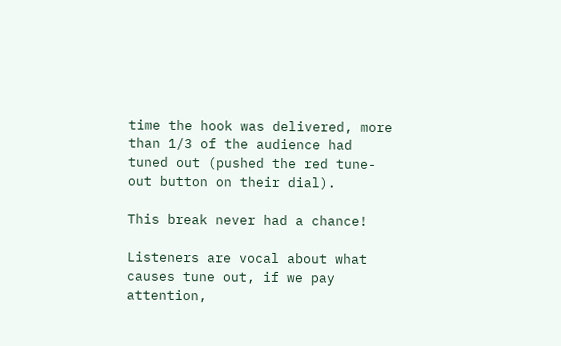time the hook was delivered, more than 1/3 of the audience had tuned out (pushed the red tune-out button on their dial).

This break never had a chance!

Listeners are vocal about what causes tune out, if we pay attention,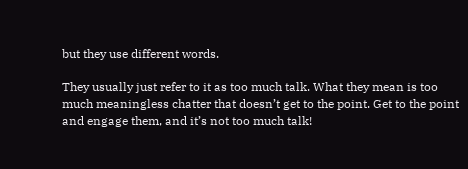but they use different words.

They usually just refer to it as too much talk. What they mean is too much meaningless chatter that doesn’t get to the point. Get to the point and engage them, and it’s not too much talk!